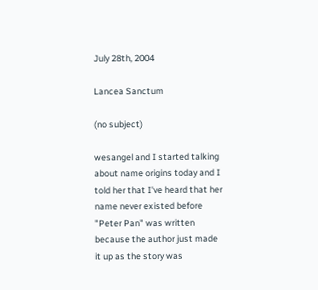July 28th, 2004

Lancea Sanctum

(no subject)

wesangel and I started talking about name origins today and I told her that I've heard that her name never existed before "Peter Pan" was written because the author just made it up as the story was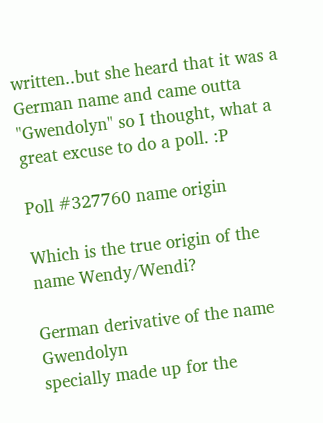written..but she heard that it was a German name and came outta "Gwendolyn" so I thought, what a great excuse to do a poll. :P

Poll #327760 name origin

Which is the true origin of the name Wendy/Wendi?

German derivative of the name Gwendolyn
specially made up for the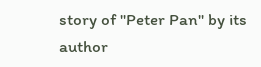story of "Peter Pan" by its author